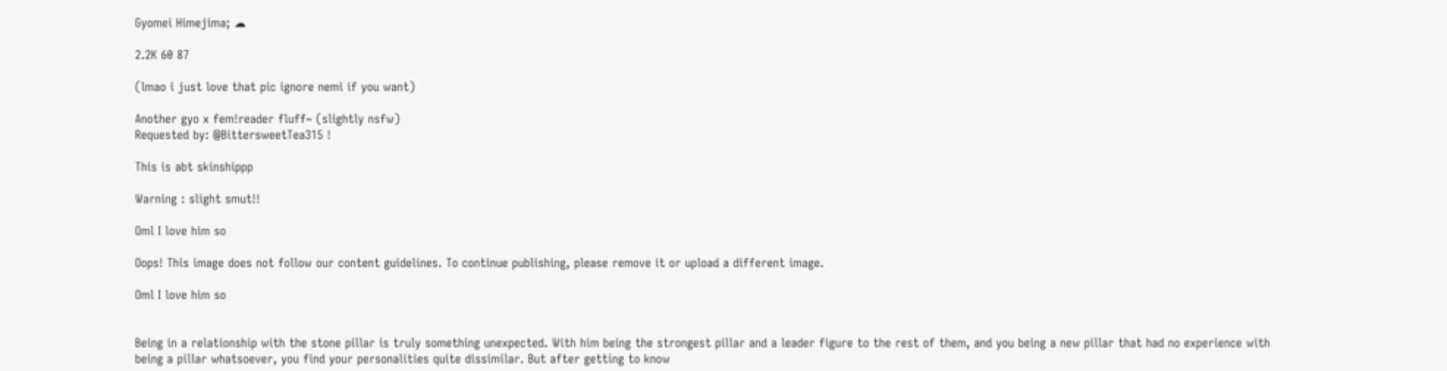Gyomei Himejima; ☁

2.2K 60 87

(lmao i just love that pic ignore nemi if you want)

Another gyo x fem!reader fluff~ (slightly nsfw)
Requested by: @BittersweetTea315 !

This is abt skinshippp

Warning : slight smut!!

Oml I love him so

Oops! This image does not follow our content guidelines. To continue publishing, please remove it or upload a different image.

Oml I love him so


Being in a relationship with the stone pillar is truly something unexpected. With him being the strongest pillar and a leader figure to the rest of them, and you being a new pillar that had no experience with being a pillar whatsoever, you find your personalities quite dissimilar. But after getting to know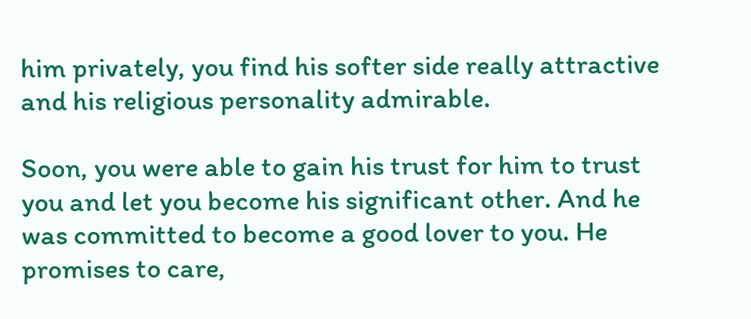him privately, you find his softer side really attractive and his religious personality admirable.

Soon, you were able to gain his trust for him to trust you and let you become his significant other. And he was committed to become a good lover to you. He promises to care,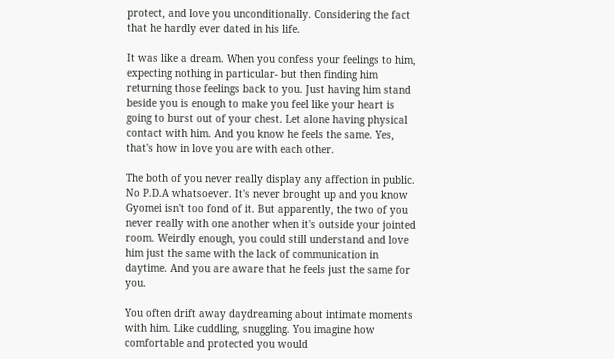protect, and love you unconditionally. Considering the fact that he hardly ever dated in his life.

It was like a dream. When you confess your feelings to him, expecting nothing in particular- but then finding him returning those feelings back to you. Just having him stand beside you is enough to make you feel like your heart is going to burst out of your chest. Let alone having physical contact with him. And you know he feels the same. Yes, that's how in love you are with each other.

The both of you never really display any affection in public. No P.D.A whatsoever. It's never brought up and you know Gyomei isn't too fond of it. But apparently, the two of you never really with one another when it's outside your jointed room. Weirdly enough, you could still understand and love him just the same with the lack of communication in daytime. And you are aware that he feels just the same for you.

You often drift away daydreaming about intimate moments with him. Like cuddling, snuggling. You imagine how comfortable and protected you would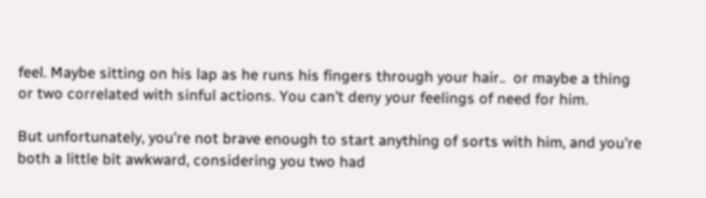feel. Maybe sitting on his lap as he runs his fingers through your hair..  or maybe a thing or two correlated with sinful actions. You can't deny your feelings of need for him.

But unfortunately, you're not brave enough to start anything of sorts with him, and you're both a little bit awkward, considering you two had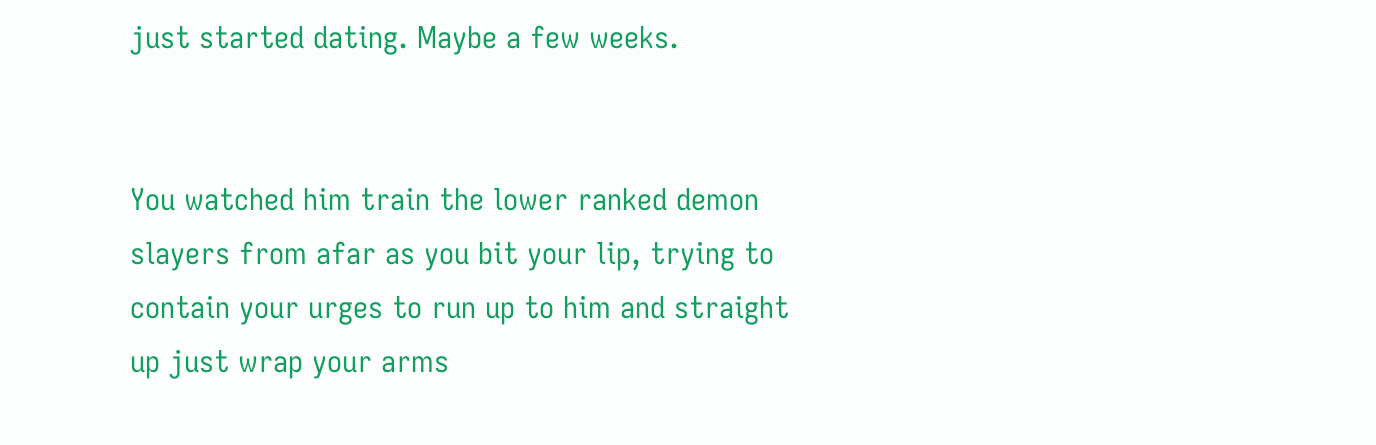just started dating. Maybe a few weeks.


You watched him train the lower ranked demon slayers from afar as you bit your lip, trying to contain your urges to run up to him and straight up just wrap your arms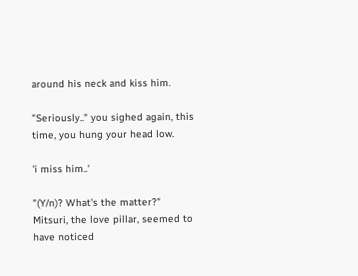around his neck and kiss him.

"Seriously.." you sighed again, this time, you hung your head low.

'i miss him..'

"(Y/n)? What's the matter?" Mitsuri, the love pillar, seemed to have noticed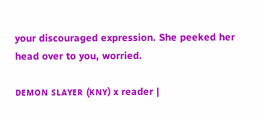your discouraged expression. She peeked her head over to you, worried.

ᴅᴇᴍᴏɴ ꜱʟᴀʏᴇʀ (ᴋɴʏ) x reader |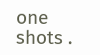one shots .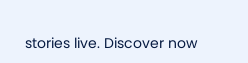stories live. Discover now